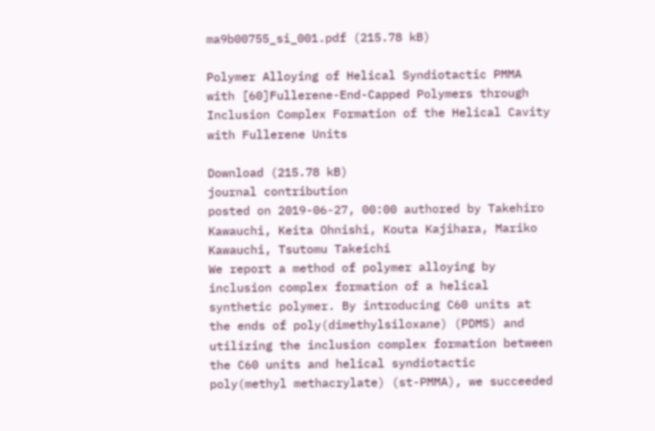ma9b00755_si_001.pdf (215.78 kB)

Polymer Alloying of Helical Syndiotactic PMMA with [60]Fullerene-End-Capped Polymers through Inclusion Complex Formation of the Helical Cavity with Fullerene Units

Download (215.78 kB)
journal contribution
posted on 2019-06-27, 00:00 authored by Takehiro Kawauchi, Keita Ohnishi, Kouta Kajihara, Mariko Kawauchi, Tsutomu Takeichi
We report a method of polymer alloying by inclusion complex formation of a helical synthetic polymer. By introducing C60 units at the ends of poly(dimethylsiloxane) (PDMS) and utilizing the inclusion complex formation between the C60 units and helical syndiotactic poly(methyl methacrylate) (st-PMMA), we succeeded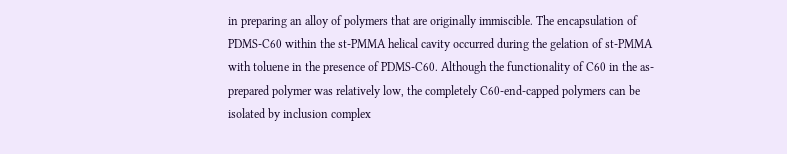in preparing an alloy of polymers that are originally immiscible. The encapsulation of PDMS-C60 within the st-PMMA helical cavity occurred during the gelation of st-PMMA with toluene in the presence of PDMS-C60. Although the functionality of C60 in the as-prepared polymer was relatively low, the completely C60-end-capped polymers can be isolated by inclusion complex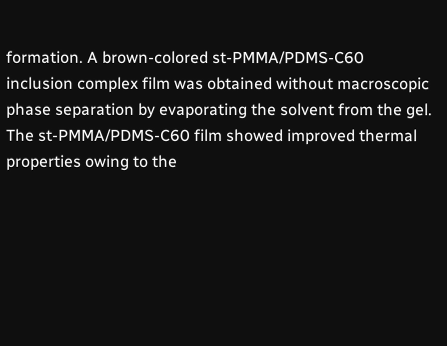formation. A brown-colored st-PMMA/PDMS-C60 inclusion complex film was obtained without macroscopic phase separation by evaporating the solvent from the gel. The st-PMMA/PDMS-C60 film showed improved thermal properties owing to the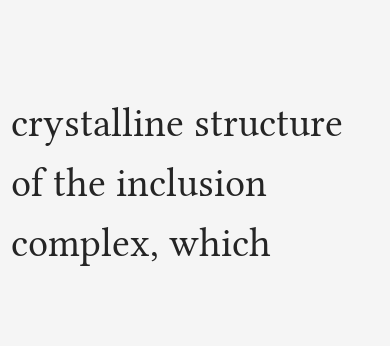crystalline structure of the inclusion complex, which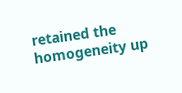retained the homogeneity up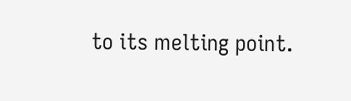to its melting point.